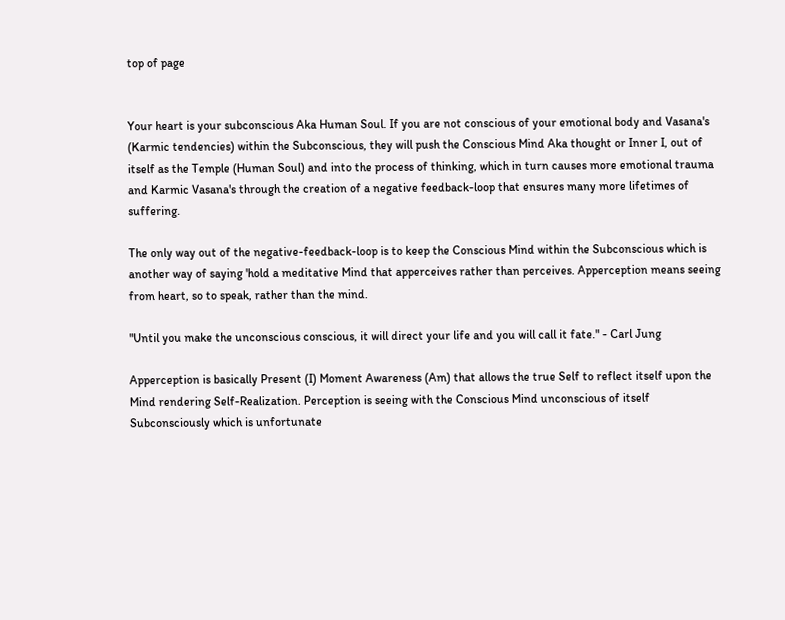top of page


Your heart is your subconscious Aka Human Soul. If you are not conscious of your emotional body and Vasana's (Karmic tendencies) within the Subconscious, they will push the Conscious Mind Aka thought or Inner I, out of itself as the Temple (Human Soul) and into the process of thinking, which in turn causes more emotional trauma and Karmic Vasana's through the creation of a negative feedback-loop that ensures many more lifetimes of suffering.

The only way out of the negative-feedback-loop is to keep the Conscious Mind within the Subconscious which is another way of saying 'hold a meditative Mind that apperceives rather than perceives. Apperception means seeing from heart, so to speak, rather than the mind.

"Until you make the unconscious conscious, it will direct your life and you will call it fate." - Carl Jung

Apperception is basically Present (I) Moment Awareness (Am) that allows the true Self to reflect itself upon the Mind rendering Self-Realization. Perception is seeing with the Conscious Mind unconscious of itself Subconsciously which is unfortunate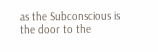as the Subconscious is the door to the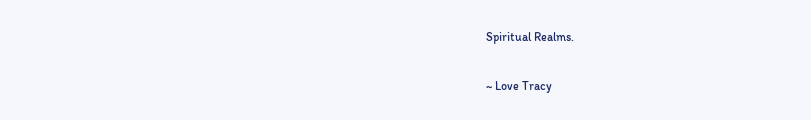Spiritual Realms.

~ Love Tracy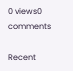0 views0 comments

Recent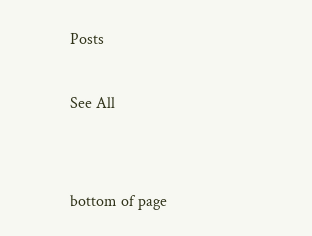Posts

See All


bottom of page